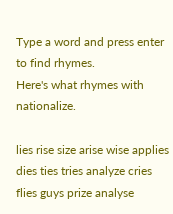Type a word and press enter to find rhymes.
Here's what rhymes with nationalize.

lies rise size arise wise applies dies ties tries analyze cries flies guys prize analyse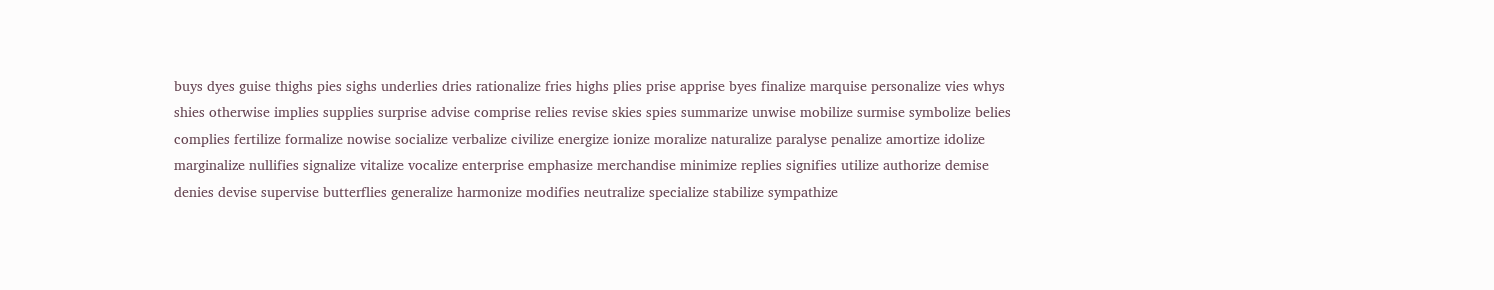buys dyes guise thighs pies sighs underlies dries rationalize fries highs plies prise apprise byes finalize marquise personalize vies whys shies otherwise implies supplies surprise advise comprise relies revise skies spies summarize unwise mobilize surmise symbolize belies complies fertilize formalize nowise socialize verbalize civilize energize ionize moralize naturalize paralyse penalize amortize idolize marginalize nullifies signalize vitalize vocalize enterprise emphasize merchandise minimize replies signifies utilize authorize demise denies devise supervise butterflies generalize harmonize modifies neutralize specialize stabilize sympathize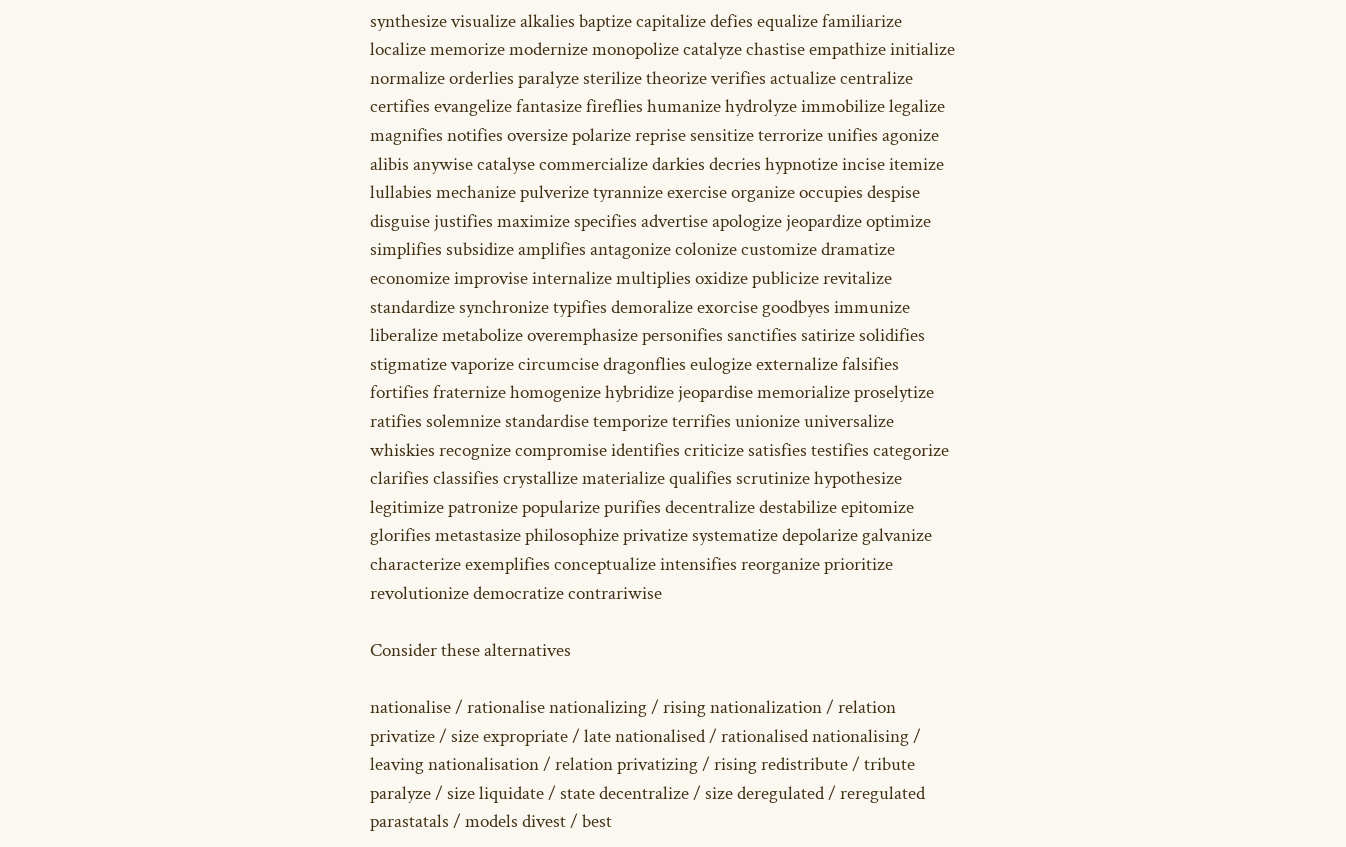synthesize visualize alkalies baptize capitalize defies equalize familiarize localize memorize modernize monopolize catalyze chastise empathize initialize normalize orderlies paralyze sterilize theorize verifies actualize centralize certifies evangelize fantasize fireflies humanize hydrolyze immobilize legalize magnifies notifies oversize polarize reprise sensitize terrorize unifies agonize alibis anywise catalyse commercialize darkies decries hypnotize incise itemize lullabies mechanize pulverize tyrannize exercise organize occupies despise disguise justifies maximize specifies advertise apologize jeopardize optimize simplifies subsidize amplifies antagonize colonize customize dramatize economize improvise internalize multiplies oxidize publicize revitalize standardize synchronize typifies demoralize exorcise goodbyes immunize liberalize metabolize overemphasize personifies sanctifies satirize solidifies stigmatize vaporize circumcise dragonflies eulogize externalize falsifies fortifies fraternize homogenize hybridize jeopardise memorialize proselytize ratifies solemnize standardise temporize terrifies unionize universalize whiskies recognize compromise identifies criticize satisfies testifies categorize clarifies classifies crystallize materialize qualifies scrutinize hypothesize legitimize patronize popularize purifies decentralize destabilize epitomize glorifies metastasize philosophize privatize systematize depolarize galvanize characterize exemplifies conceptualize intensifies reorganize prioritize revolutionize democratize contrariwise

Consider these alternatives

nationalise / rationalise nationalizing / rising nationalization / relation privatize / size expropriate / late nationalised / rationalised nationalising / leaving nationalisation / relation privatizing / rising redistribute / tribute paralyze / size liquidate / state decentralize / size deregulated / reregulated parastatals / models divest / best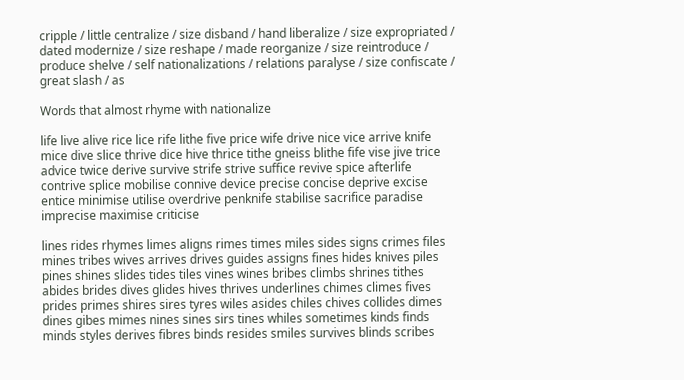cripple / little centralize / size disband / hand liberalize / size expropriated / dated modernize / size reshape / made reorganize / size reintroduce / produce shelve / self nationalizations / relations paralyse / size confiscate / great slash / as

Words that almost rhyme with nationalize

life live alive rice lice rife lithe five price wife drive nice vice arrive knife mice dive slice thrive dice hive thrice tithe gneiss blithe fife vise jive trice advice twice derive survive strife strive suffice revive spice afterlife contrive splice mobilise connive device precise concise deprive excise entice minimise utilise overdrive penknife stabilise sacrifice paradise imprecise maximise criticise

lines rides rhymes limes aligns rimes times miles sides signs crimes files mines tribes wives arrives drives guides assigns fines hides knives piles pines shines slides tides tiles vines wines bribes climbs shrines tithes abides brides dives glides hives thrives underlines chimes climes fives prides primes shires sires tyres wiles asides chiles chives collides dimes dines gibes mimes nines sines sirs tines whiles sometimes kinds finds minds styles derives fibres binds resides smiles survives blinds scribes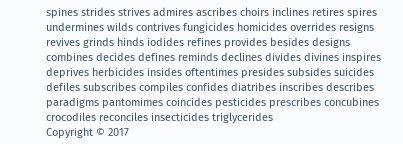spines strides strives admires ascribes choirs inclines retires spires undermines wilds contrives fungicides homicides overrides resigns revives grinds hinds iodides refines provides besides designs combines decides defines reminds declines divides divines inspires deprives herbicides insides oftentimes presides subsides suicides defiles subscribes compiles confides diatribes inscribes describes paradigms pantomimes coincides pesticides prescribes concubines crocodiles reconciles insecticides triglycerides
Copyright © 2017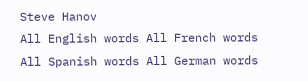Steve Hanov
All English words All French words All Spanish words All German words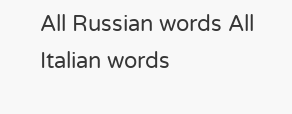All Russian words All Italian words